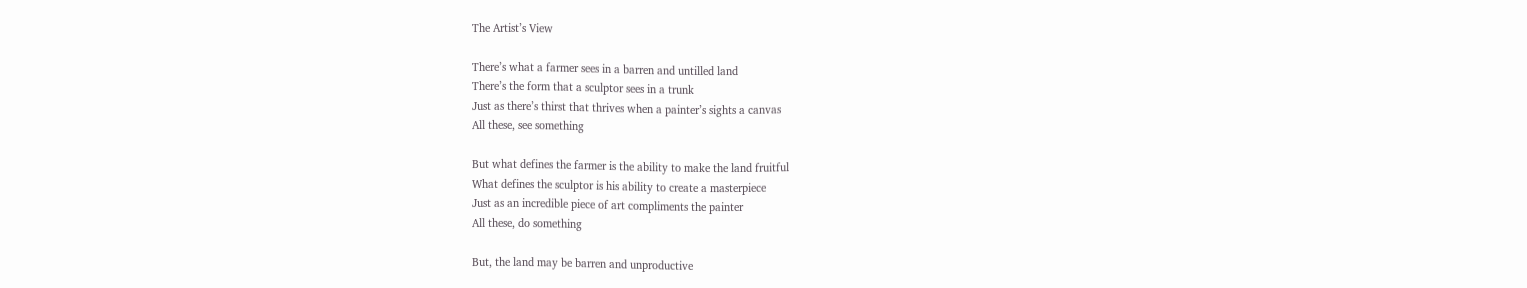The Artist’s View

There’s what a farmer sees in a barren and untilled land
There’s the form that a sculptor sees in a trunk
Just as there’s thirst that thrives when a painter’s sights a canvas
All these, see something

But what defines the farmer is the ability to make the land fruitful
What defines the sculptor is his ability to create a masterpiece
Just as an incredible piece of art compliments the painter
All these, do something

But, the land may be barren and unproductive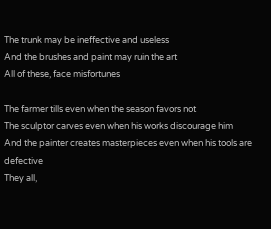The trunk may be ineffective and useless
And the brushes and paint may ruin the art
All of these, face misfortunes

The farmer tills even when the season favors not
The sculptor carves even when his works discourage him
And the painter creates masterpieces even when his tools are defective
They all,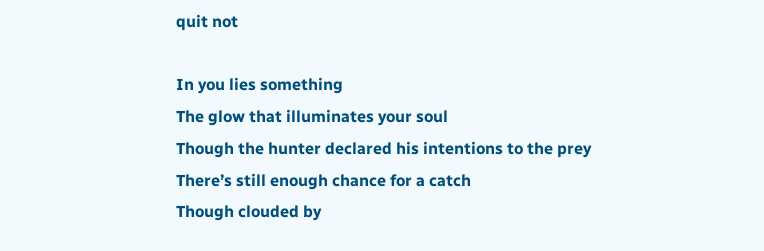quit not

In you lies something
The glow that illuminates your soul
Though the hunter declared his intentions to the prey
There’s still enough chance for a catch
Though clouded by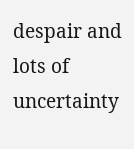despair and lots of uncertainty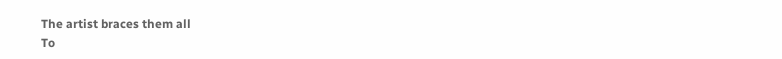The artist braces them all
To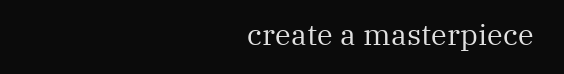create a masterpiece